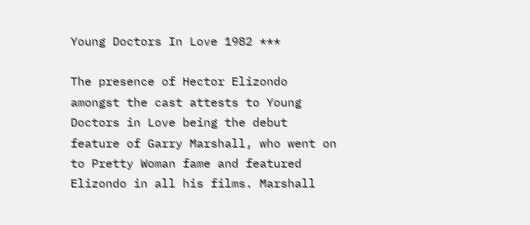Young Doctors In Love 1982 ***

The presence of Hector Elizondo amongst the cast attests to Young Doctors in Love being the debut feature of Garry Marshall, who went on to Pretty Woman fame and featured Elizondo in all his films. Marshall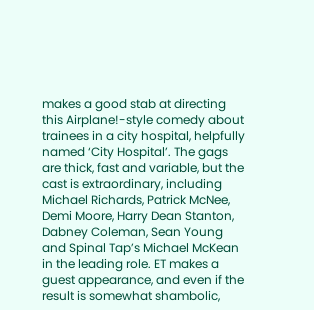makes a good stab at directing this Airplane!-style comedy about trainees in a city hospital, helpfully named ‘City Hospital’. The gags are thick, fast and variable, but the cast is extraordinary, including Michael Richards, Patrick McNee, Demi Moore, Harry Dean Stanton, Dabney Coleman, Sean Young and Spinal Tap’s Michael McKean in the leading role. ET makes a guest appearance, and even if the result is somewhat shambolic,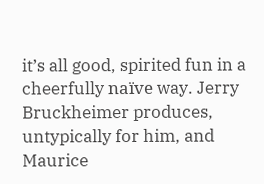it’s all good, spirited fun in a cheerfully naïve way. Jerry Bruckheimer produces, untypically for him, and Maurice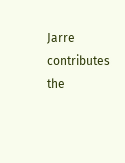Jarre contributes the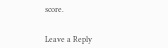score.


Leave a Reply